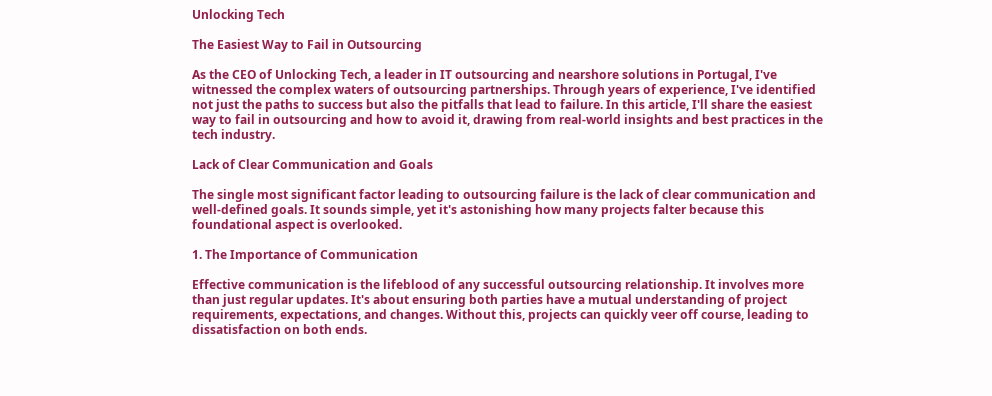Unlocking Tech

The Easiest Way to Fail in Outsourcing

As the CEO of Unlocking Tech, a leader in IT outsourcing and nearshore solutions in Portugal, I've witnessed the complex waters of outsourcing partnerships. Through years of experience, I've identified not just the paths to success but also the pitfalls that lead to failure. In this article, I'll share the easiest way to fail in outsourcing and how to avoid it, drawing from real-world insights and best practices in the tech industry.

Lack of Clear Communication and Goals

The single most significant factor leading to outsourcing failure is the lack of clear communication and well-defined goals. It sounds simple, yet it's astonishing how many projects falter because this foundational aspect is overlooked.

1. The Importance of Communication

Effective communication is the lifeblood of any successful outsourcing relationship. It involves more than just regular updates. It's about ensuring both parties have a mutual understanding of project requirements, expectations, and changes. Without this, projects can quickly veer off course, leading to dissatisfaction on both ends.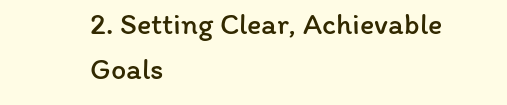2. Setting Clear, Achievable Goals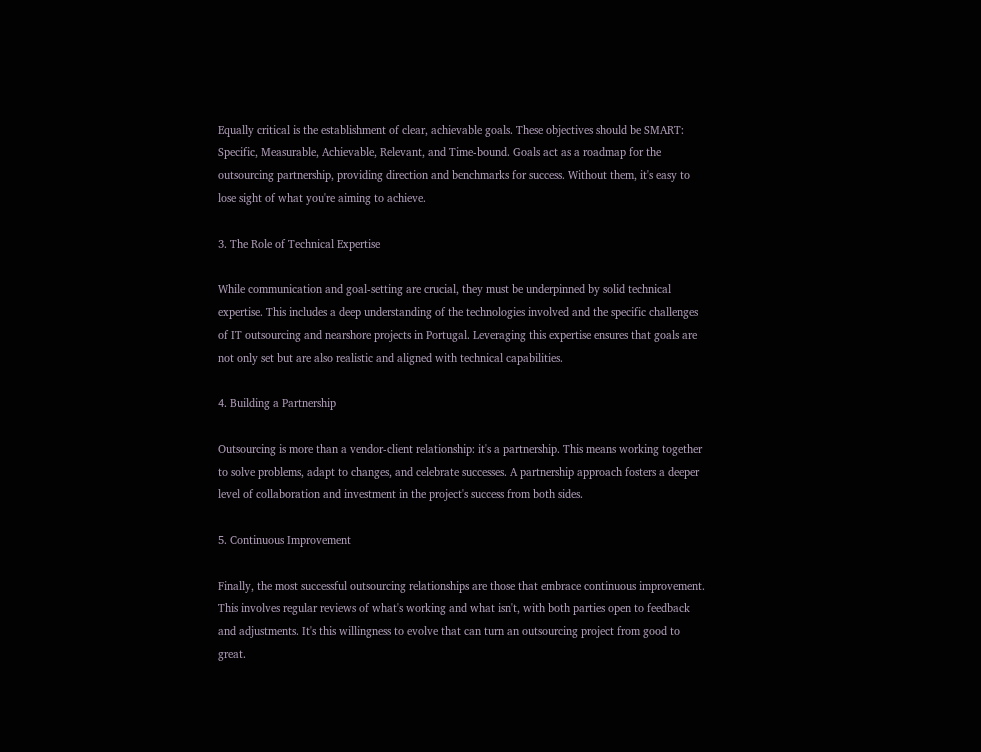Equally critical is the establishment of clear, achievable goals. These objectives should be SMART: Specific, Measurable, Achievable, Relevant, and Time-bound. Goals act as a roadmap for the outsourcing partnership, providing direction and benchmarks for success. Without them, it's easy to lose sight of what you're aiming to achieve.

3. The Role of Technical Expertise

While communication and goal-setting are crucial, they must be underpinned by solid technical expertise. This includes a deep understanding of the technologies involved and the specific challenges of IT outsourcing and nearshore projects in Portugal. Leveraging this expertise ensures that goals are not only set but are also realistic and aligned with technical capabilities.

4. Building a Partnership

Outsourcing is more than a vendor-client relationship: it's a partnership. This means working together to solve problems, adapt to changes, and celebrate successes. A partnership approach fosters a deeper level of collaboration and investment in the project's success from both sides.

5. Continuous Improvement

Finally, the most successful outsourcing relationships are those that embrace continuous improvement. This involves regular reviews of what's working and what isn't, with both parties open to feedback and adjustments. It's this willingness to evolve that can turn an outsourcing project from good to great.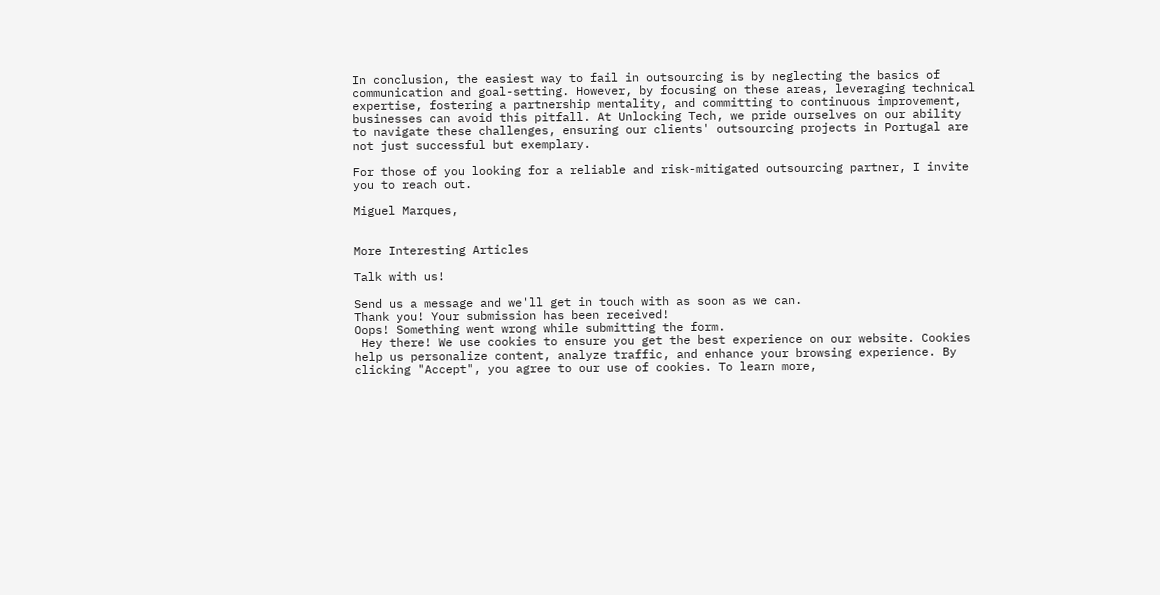In conclusion, the easiest way to fail in outsourcing is by neglecting the basics of communication and goal-setting. However, by focusing on these areas, leveraging technical expertise, fostering a partnership mentality, and committing to continuous improvement, businesses can avoid this pitfall. At Unlocking Tech, we pride ourselves on our ability to navigate these challenges, ensuring our clients' outsourcing projects in Portugal are not just successful but exemplary.

For those of you looking for a reliable and risk-mitigated outsourcing partner, I invite you to reach out.

Miguel Marques,


More Interesting Articles

Talk with us!

Send us a message and we'll get in touch with as soon as we can.
Thank you! Your submission has been received!
Oops! Something went wrong while submitting the form.
 Hey there! We use cookies to ensure you get the best experience on our website. Cookies help us personalize content, analyze traffic, and enhance your browsing experience. By clicking "Accept", you agree to our use of cookies. To learn more,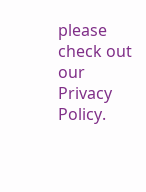please check out our Privacy Policy.